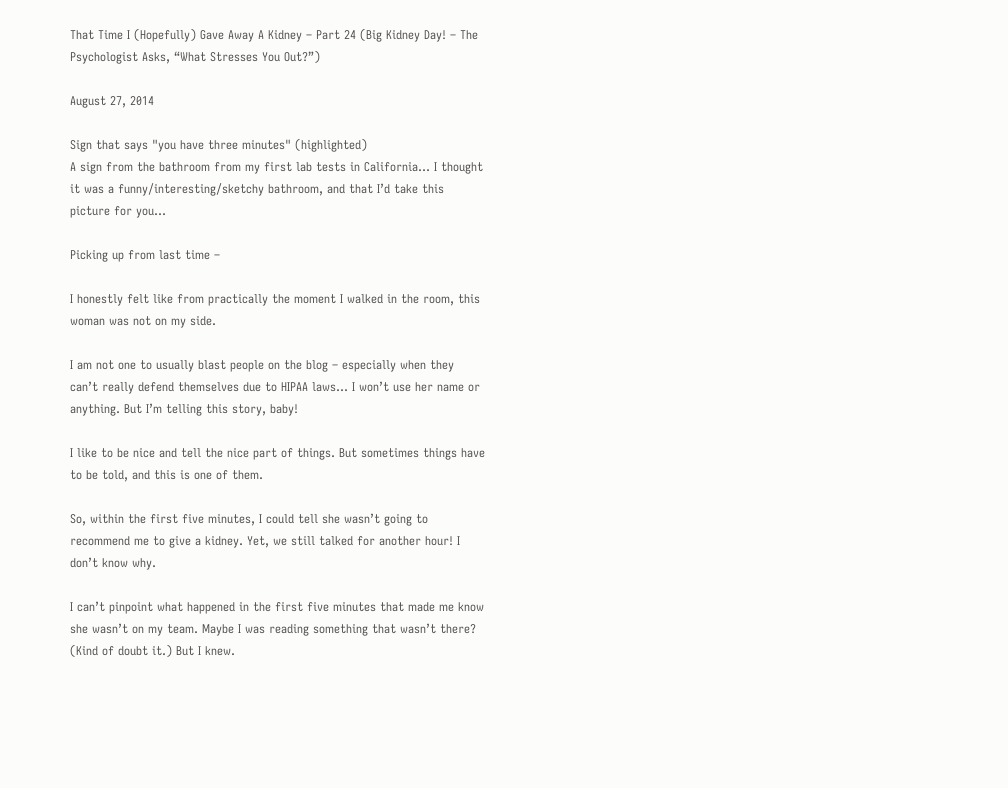That Time I (Hopefully) Gave Away A Kidney – Part 24 (Big Kidney Day! – The Psychologist Asks, “What Stresses You Out?”)

August 27, 2014

Sign that says "you have three minutes" (highlighted)
A sign from the bathroom from my first lab tests in California… I thought it was a funny/interesting/sketchy bathroom, and that I’d take this picture for you…

Picking up from last time –

I honestly felt like from practically the moment I walked in the room, this woman was not on my side.

I am not one to usually blast people on the blog – especially when they can’t really defend themselves due to HIPAA laws… I won’t use her name or anything. But I’m telling this story, baby!

I like to be nice and tell the nice part of things. But sometimes things have to be told, and this is one of them.

So, within the first five minutes, I could tell she wasn’t going to recommend me to give a kidney. Yet, we still talked for another hour! I don’t know why.

I can’t pinpoint what happened in the first five minutes that made me know she wasn’t on my team. Maybe I was reading something that wasn’t there? (Kind of doubt it.) But I knew.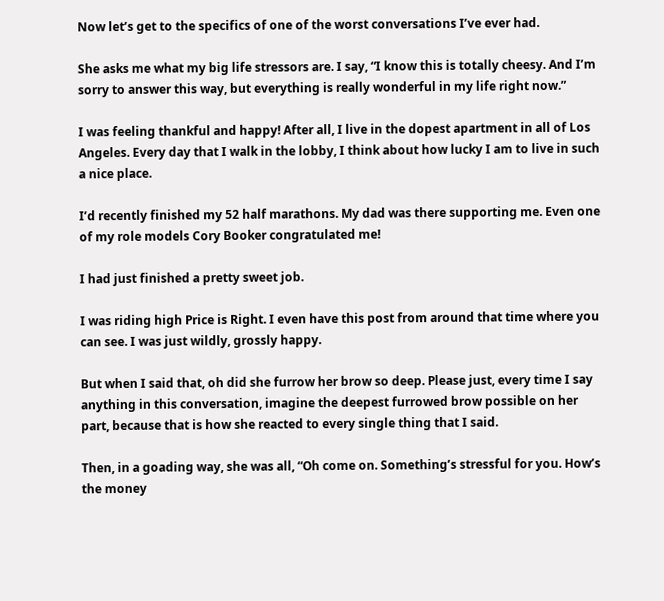Now let’s get to the specifics of one of the worst conversations I’ve ever had.

She asks me what my big life stressors are. I say, “I know this is totally cheesy. And I’m sorry to answer this way, but everything is really wonderful in my life right now.”

I was feeling thankful and happy! After all, I live in the dopest apartment in all of Los Angeles. Every day that I walk in the lobby, I think about how lucky I am to live in such a nice place.

I’d recently finished my 52 half marathons. My dad was there supporting me. Even one of my role models Cory Booker congratulated me!

I had just finished a pretty sweet job.

I was riding high Price is Right. I even have this post from around that time where you can see. I was just wildly, grossly happy.

But when I said that, oh did she furrow her brow so deep. Please just, every time I say anything in this conversation, imagine the deepest furrowed brow possible on her part, because that is how she reacted to every single thing that I said.

Then, in a goading way, she was all, “Oh come on. Something’s stressful for you. How’s the money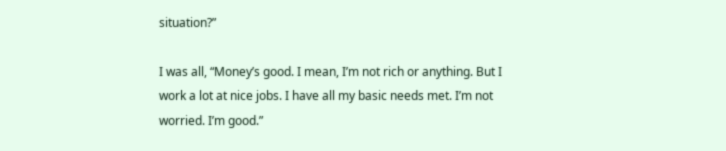situation?”

I was all, “Money’s good. I mean, I’m not rich or anything. But I work a lot at nice jobs. I have all my basic needs met. I’m not worried. I’m good.”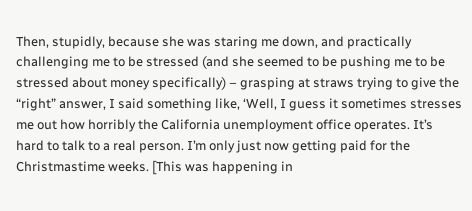Then, stupidly, because she was staring me down, and practically challenging me to be stressed (and she seemed to be pushing me to be stressed about money specifically) – grasping at straws trying to give the “right” answer, I said something like, ‘Well, I guess it sometimes stresses me out how horribly the California unemployment office operates. It’s hard to talk to a real person. I’m only just now getting paid for the Christmastime weeks. [This was happening in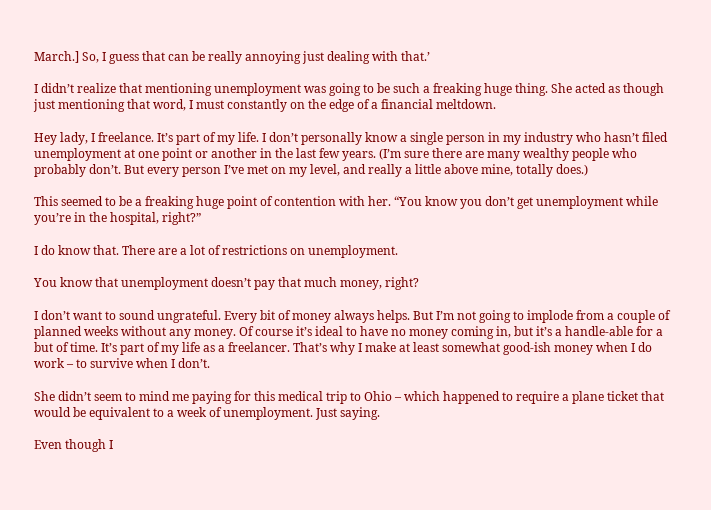March.] So, I guess that can be really annoying just dealing with that.’

I didn’t realize that mentioning unemployment was going to be such a freaking huge thing. She acted as though just mentioning that word, I must constantly on the edge of a financial meltdown.

Hey lady, I freelance. It’s part of my life. I don’t personally know a single person in my industry who hasn’t filed unemployment at one point or another in the last few years. (I’m sure there are many wealthy people who probably don’t. But every person I’ve met on my level, and really a little above mine, totally does.)

This seemed to be a freaking huge point of contention with her. “You know you don’t get unemployment while you’re in the hospital, right?”

I do know that. There are a lot of restrictions on unemployment.

You know that unemployment doesn’t pay that much money, right?

I don’t want to sound ungrateful. Every bit of money always helps. But I’m not going to implode from a couple of planned weeks without any money. Of course it’s ideal to have no money coming in, but it’s a handle-able for a but of time. It’s part of my life as a freelancer. That’s why I make at least somewhat good-ish money when I do work – to survive when I don’t.

She didn’t seem to mind me paying for this medical trip to Ohio – which happened to require a plane ticket that would be equivalent to a week of unemployment. Just saying.

Even though I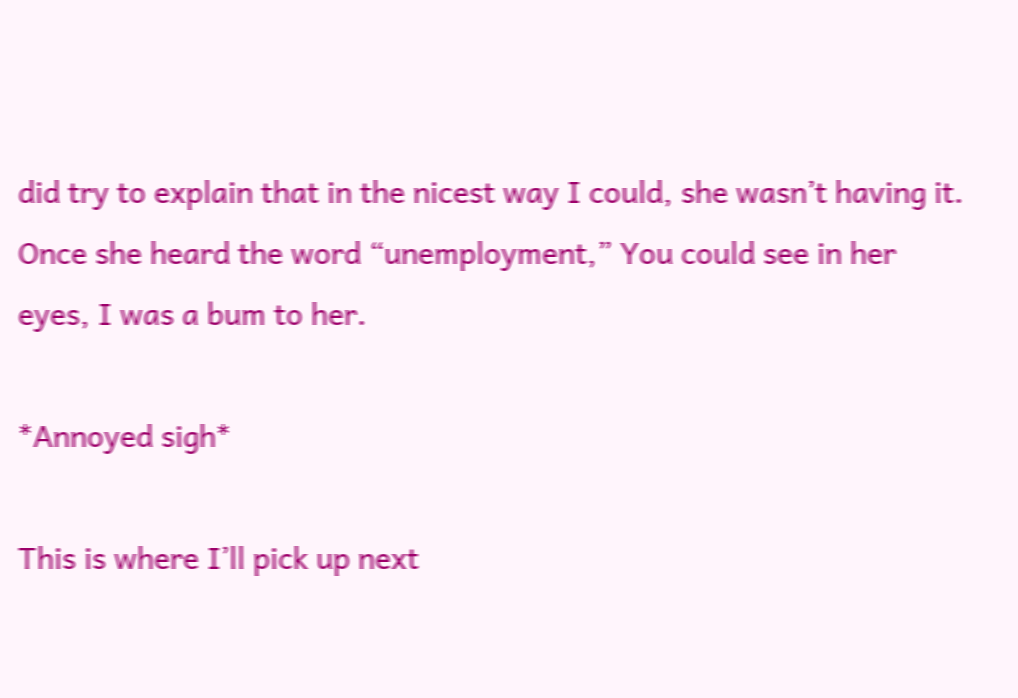did try to explain that in the nicest way I could, she wasn’t having it. Once she heard the word “unemployment,” You could see in her eyes, I was a bum to her.

*Annoyed sigh*

This is where I’ll pick up next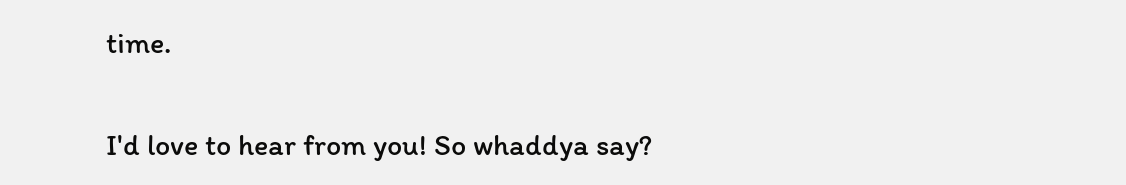time.

I'd love to hear from you! So whaddya say?